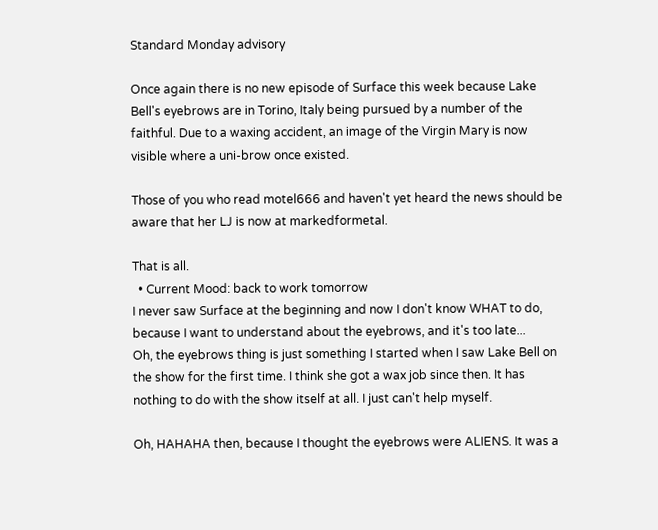Standard Monday advisory

Once again there is no new episode of Surface this week because Lake Bell's eyebrows are in Torino, Italy being pursued by a number of the faithful. Due to a waxing accident, an image of the Virgin Mary is now visible where a uni-brow once existed.

Those of you who read motel666 and haven't yet heard the news should be aware that her LJ is now at markedformetal.

That is all.
  • Current Mood: back to work tomorrow
I never saw Surface at the beginning and now I don't know WHAT to do, because I want to understand about the eyebrows, and it's too late...
Oh, the eyebrows thing is just something I started when I saw Lake Bell on the show for the first time. I think she got a wax job since then. It has nothing to do with the show itself at all. I just can't help myself.

Oh, HAHAHA then, because I thought the eyebrows were ALIENS. It was a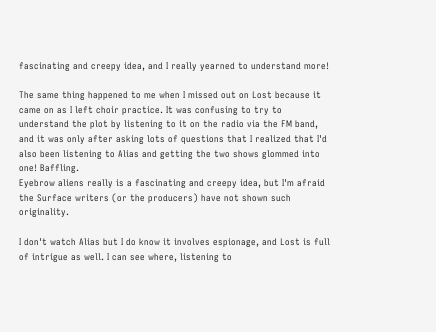fascinating and creepy idea, and I really yearned to understand more!

The same thing happened to me when I missed out on Lost because it came on as I left choir practice. It was confusing to try to understand the plot by listening to it on the radio via the FM band, and it was only after asking lots of questions that I realized that I'd also been listening to Alias and getting the two shows glommed into one! Baffling.
Eyebrow aliens really is a fascinating and creepy idea, but I'm afraid the Surface writers (or the producers) have not shown such originality.

I don't watch Alias but I do know it involves espionage, and Lost is full of intrigue as well. I can see where, listening to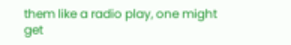them like a radio play, one might get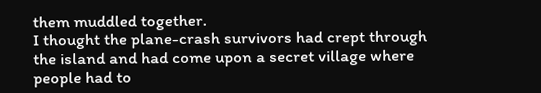them muddled together.
I thought the plane-crash survivors had crept through the island and had come upon a secret village where people had to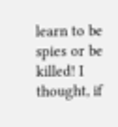learn to be spies or be killed! I thought, if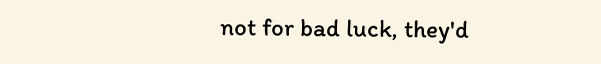not for bad luck, they'd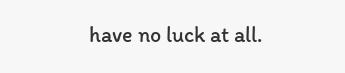have no luck at all.